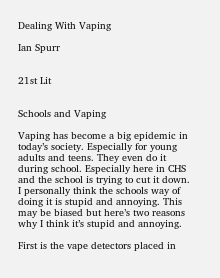Dealing With Vaping

Ian Spurr


21st Lit


Schools and Vaping

Vaping has become a big epidemic in today’s society. Especially for young adults and teens. They even do it during school. Especially here in CHS and the school is trying to cut it down. I personally think the schools way of doing it is stupid and annoying. This may be biased but here’s two reasons why I think it’s stupid and annoying.

First is the vape detectors placed in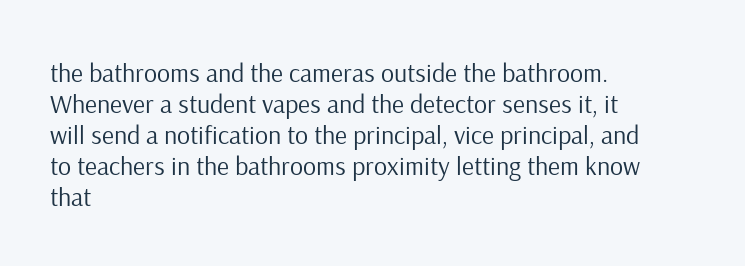the bathrooms and the cameras outside the bathroom. Whenever a student vapes and the detector senses it, it will send a notification to the principal, vice principal, and to teachers in the bathrooms proximity letting them know that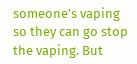someone’s vaping so they can go stop the vaping. But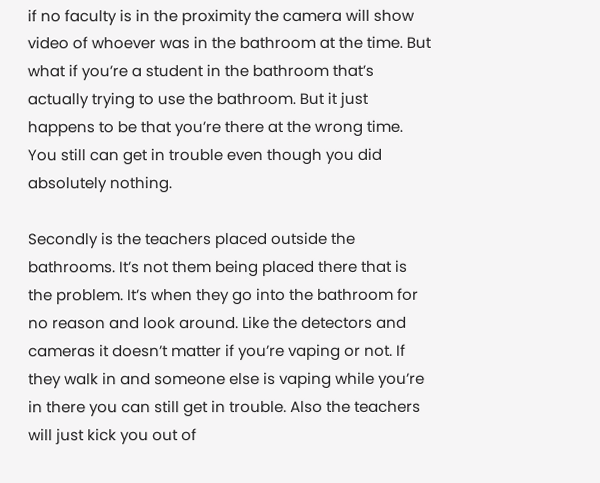if no faculty is in the proximity the camera will show video of whoever was in the bathroom at the time. But what if you’re a student in the bathroom that’s actually trying to use the bathroom. But it just happens to be that you’re there at the wrong time. You still can get in trouble even though you did absolutely nothing.

Secondly is the teachers placed outside the bathrooms. It’s not them being placed there that is the problem. It’s when they go into the bathroom for no reason and look around. Like the detectors and cameras it doesn’t matter if you’re vaping or not. If they walk in and someone else is vaping while you’re in there you can still get in trouble. Also the teachers will just kick you out of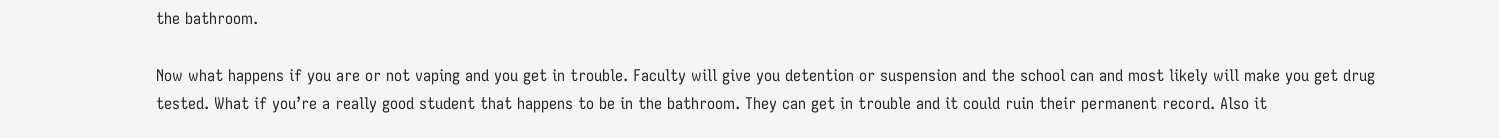the bathroom.

Now what happens if you are or not vaping and you get in trouble. Faculty will give you detention or suspension and the school can and most likely will make you get drug tested. What if you’re a really good student that happens to be in the bathroom. They can get in trouble and it could ruin their permanent record. Also it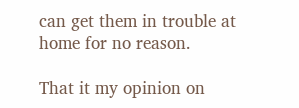can get them in trouble at home for no reason.

That it my opinion on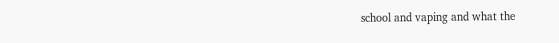school and vaping and what the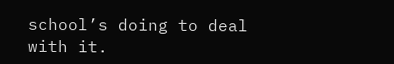school’s doing to deal with it.